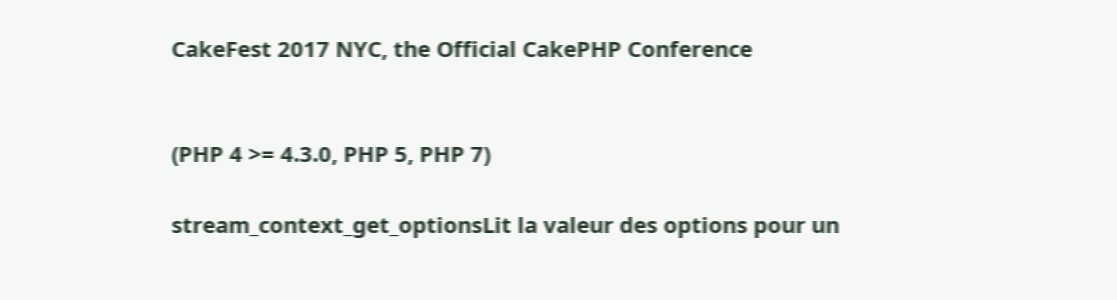CakeFest 2017 NYC, the Official CakePHP Conference


(PHP 4 >= 4.3.0, PHP 5, PHP 7)

stream_context_get_optionsLit la valeur des options pour un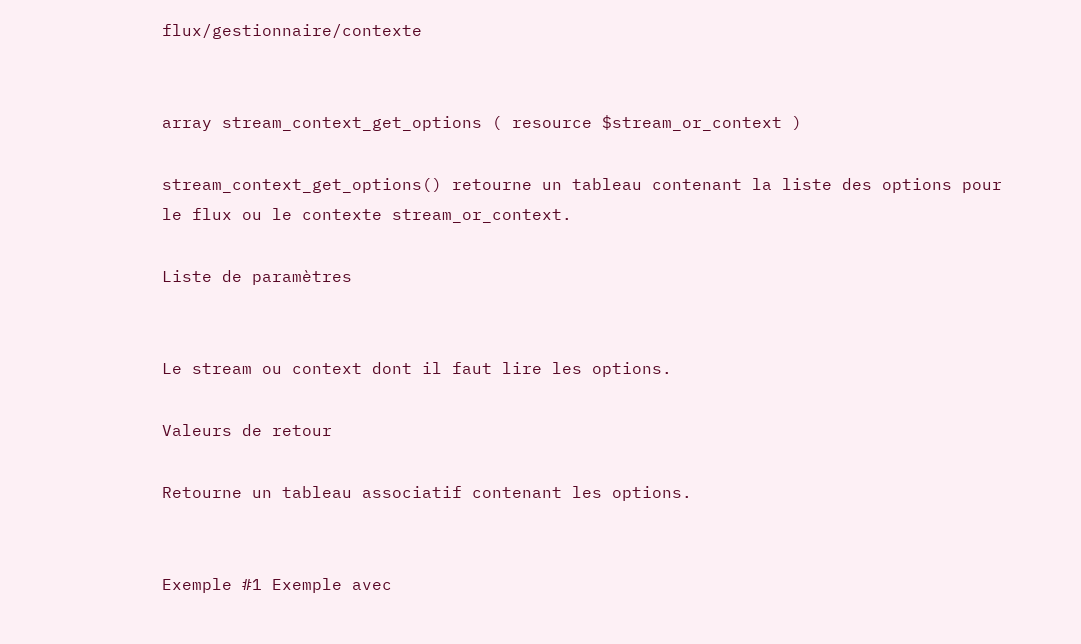flux/gestionnaire/contexte


array stream_context_get_options ( resource $stream_or_context )

stream_context_get_options() retourne un tableau contenant la liste des options pour le flux ou le contexte stream_or_context.

Liste de paramètres


Le stream ou context dont il faut lire les options.

Valeurs de retour

Retourne un tableau associatif contenant les options.


Exemple #1 Exemple avec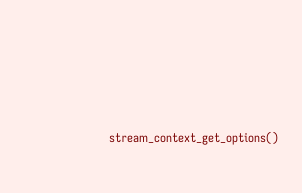stream_context_get_options()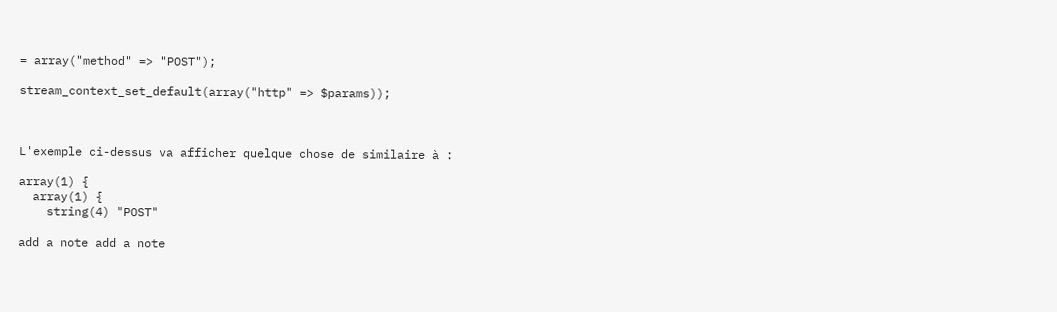= array("method" => "POST");

stream_context_set_default(array("http" => $params));



L'exemple ci-dessus va afficher quelque chose de similaire à :

array(1) {
  array(1) {
    string(4) "POST"

add a note add a note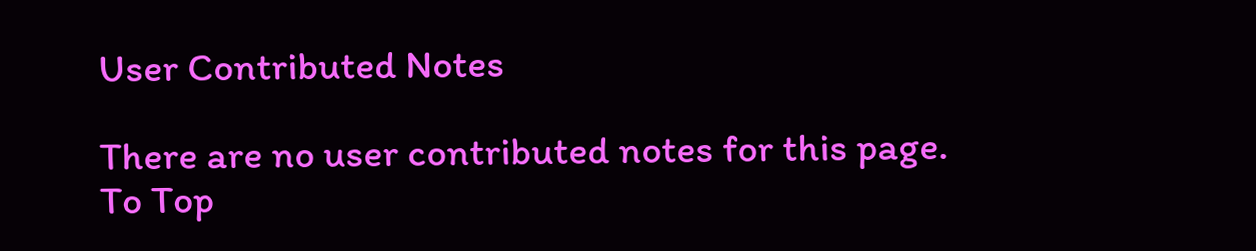User Contributed Notes

There are no user contributed notes for this page.
To Top